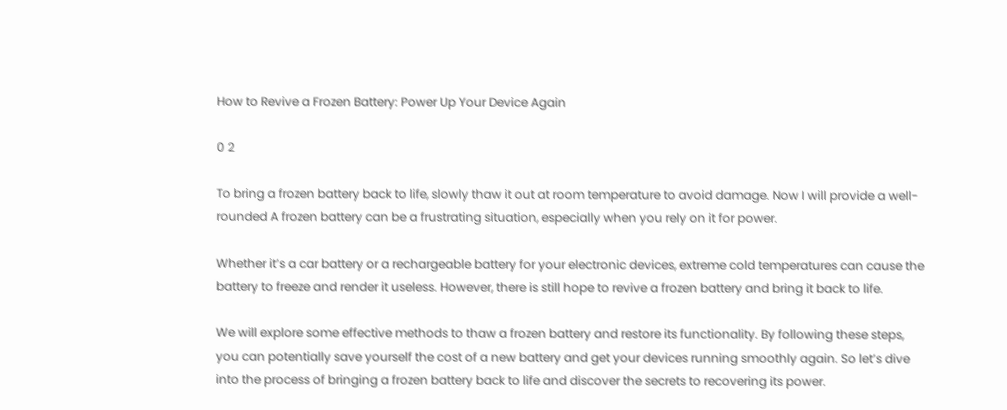How to Revive a Frozen Battery: Power Up Your Device Again

0 2

To bring a frozen battery back to life, slowly thaw it out at room temperature to avoid damage. Now I will provide a well-rounded A frozen battery can be a frustrating situation, especially when you rely on it for power.

Whether it’s a car battery or a rechargeable battery for your electronic devices, extreme cold temperatures can cause the battery to freeze and render it useless. However, there is still hope to revive a frozen battery and bring it back to life.

We will explore some effective methods to thaw a frozen battery and restore its functionality. By following these steps, you can potentially save yourself the cost of a new battery and get your devices running smoothly again. So let’s dive into the process of bringing a frozen battery back to life and discover the secrets to recovering its power.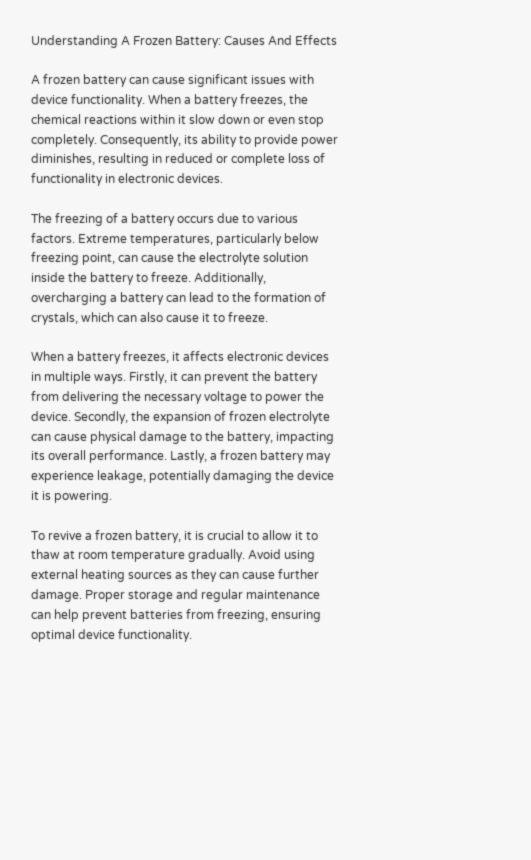Understanding A Frozen Battery: Causes And Effects

A frozen battery can cause significant issues with device functionality. When a battery freezes, the chemical reactions within it slow down or even stop completely. Consequently, its ability to provide power diminishes, resulting in reduced or complete loss of functionality in electronic devices.

The freezing of a battery occurs due to various factors. Extreme temperatures, particularly below freezing point, can cause the electrolyte solution inside the battery to freeze. Additionally, overcharging a battery can lead to the formation of crystals, which can also cause it to freeze.

When a battery freezes, it affects electronic devices in multiple ways. Firstly, it can prevent the battery from delivering the necessary voltage to power the device. Secondly, the expansion of frozen electrolyte can cause physical damage to the battery, impacting its overall performance. Lastly, a frozen battery may experience leakage, potentially damaging the device it is powering.

To revive a frozen battery, it is crucial to allow it to thaw at room temperature gradually. Avoid using external heating sources as they can cause further damage. Proper storage and regular maintenance can help prevent batteries from freezing, ensuring optimal device functionality.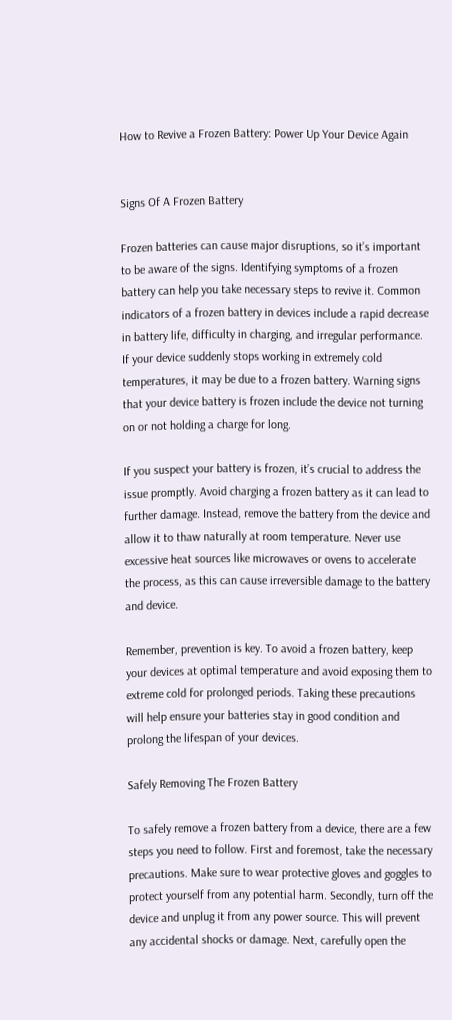How to Revive a Frozen Battery: Power Up Your Device Again


Signs Of A Frozen Battery

Frozen batteries can cause major disruptions, so it’s important to be aware of the signs. Identifying symptoms of a frozen battery can help you take necessary steps to revive it. Common indicators of a frozen battery in devices include a rapid decrease in battery life, difficulty in charging, and irregular performance. If your device suddenly stops working in extremely cold temperatures, it may be due to a frozen battery. Warning signs that your device battery is frozen include the device not turning on or not holding a charge for long.

If you suspect your battery is frozen, it’s crucial to address the issue promptly. Avoid charging a frozen battery as it can lead to further damage. Instead, remove the battery from the device and allow it to thaw naturally at room temperature. Never use excessive heat sources like microwaves or ovens to accelerate the process, as this can cause irreversible damage to the battery and device.

Remember, prevention is key. To avoid a frozen battery, keep your devices at optimal temperature and avoid exposing them to extreme cold for prolonged periods. Taking these precautions will help ensure your batteries stay in good condition and prolong the lifespan of your devices.

Safely Removing The Frozen Battery

To safely remove a frozen battery from a device, there are a few steps you need to follow. First and foremost, take the necessary precautions. Make sure to wear protective gloves and goggles to protect yourself from any potential harm. Secondly, turn off the device and unplug it from any power source. This will prevent any accidental shocks or damage. Next, carefully open the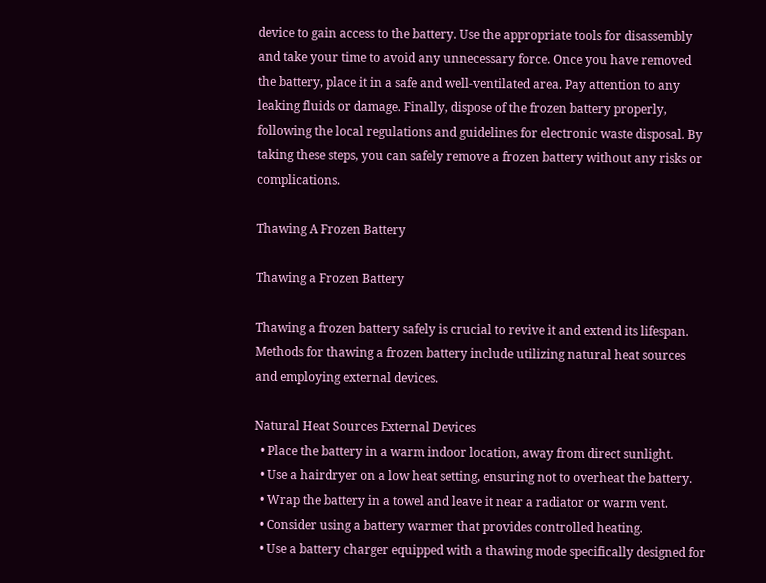device to gain access to the battery. Use the appropriate tools for disassembly and take your time to avoid any unnecessary force. Once you have removed the battery, place it in a safe and well-ventilated area. Pay attention to any leaking fluids or damage. Finally, dispose of the frozen battery properly, following the local regulations and guidelines for electronic waste disposal. By taking these steps, you can safely remove a frozen battery without any risks or complications.

Thawing A Frozen Battery

Thawing a Frozen Battery

Thawing a frozen battery safely is crucial to revive it and extend its lifespan. Methods for thawing a frozen battery include utilizing natural heat sources and employing external devices.

Natural Heat Sources External Devices
  • Place the battery in a warm indoor location, away from direct sunlight.
  • Use a hairdryer on a low heat setting, ensuring not to overheat the battery.
  • Wrap the battery in a towel and leave it near a radiator or warm vent.
  • Consider using a battery warmer that provides controlled heating.
  • Use a battery charger equipped with a thawing mode specifically designed for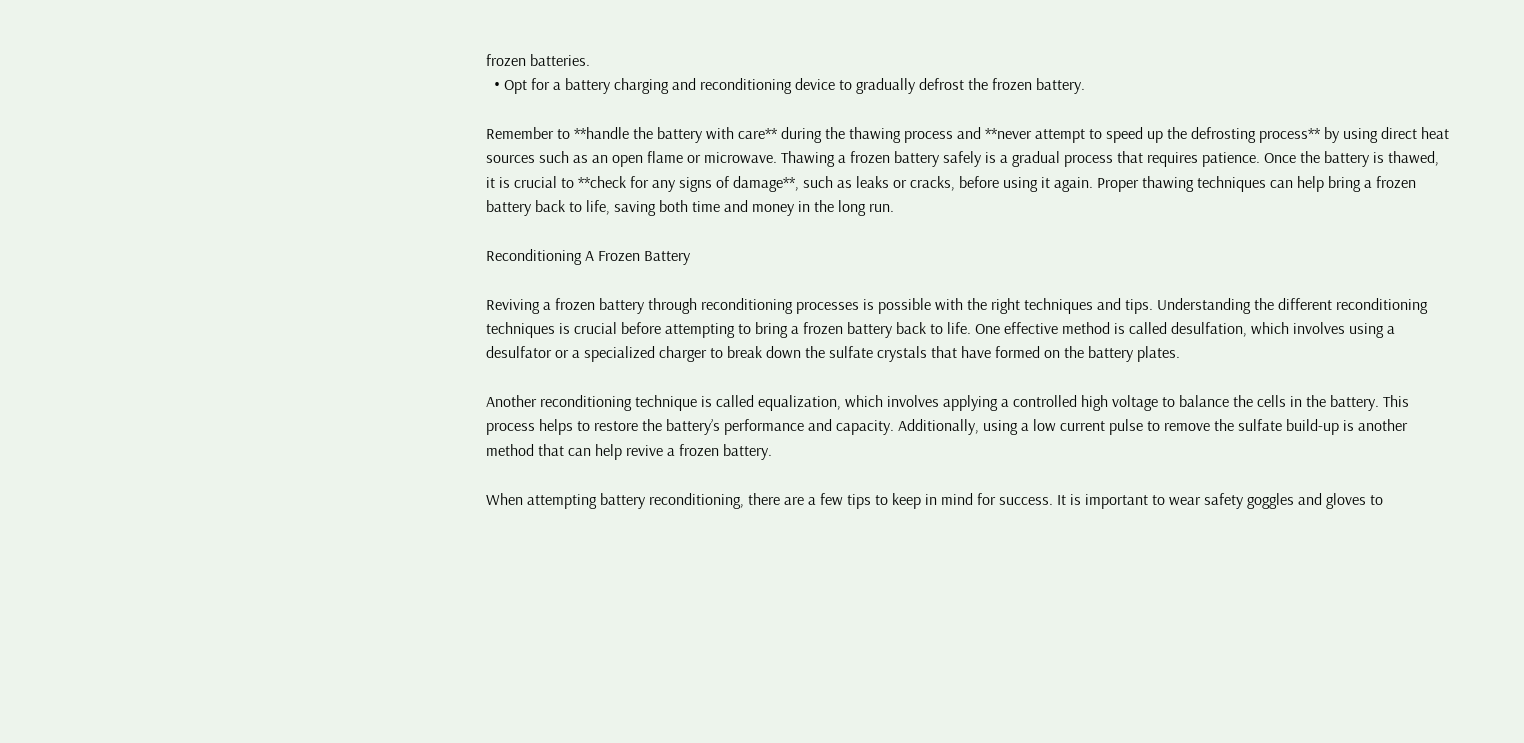frozen batteries.
  • Opt for a battery charging and reconditioning device to gradually defrost the frozen battery.

Remember to **handle the battery with care** during the thawing process and **never attempt to speed up the defrosting process** by using direct heat sources such as an open flame or microwave. Thawing a frozen battery safely is a gradual process that requires patience. Once the battery is thawed, it is crucial to **check for any signs of damage**, such as leaks or cracks, before using it again. Proper thawing techniques can help bring a frozen battery back to life, saving both time and money in the long run.

Reconditioning A Frozen Battery

Reviving a frozen battery through reconditioning processes is possible with the right techniques and tips. Understanding the different reconditioning techniques is crucial before attempting to bring a frozen battery back to life. One effective method is called desulfation, which involves using a desulfator or a specialized charger to break down the sulfate crystals that have formed on the battery plates.

Another reconditioning technique is called equalization, which involves applying a controlled high voltage to balance the cells in the battery. This process helps to restore the battery’s performance and capacity. Additionally, using a low current pulse to remove the sulfate build-up is another method that can help revive a frozen battery.

When attempting battery reconditioning, there are a few tips to keep in mind for success. It is important to wear safety goggles and gloves to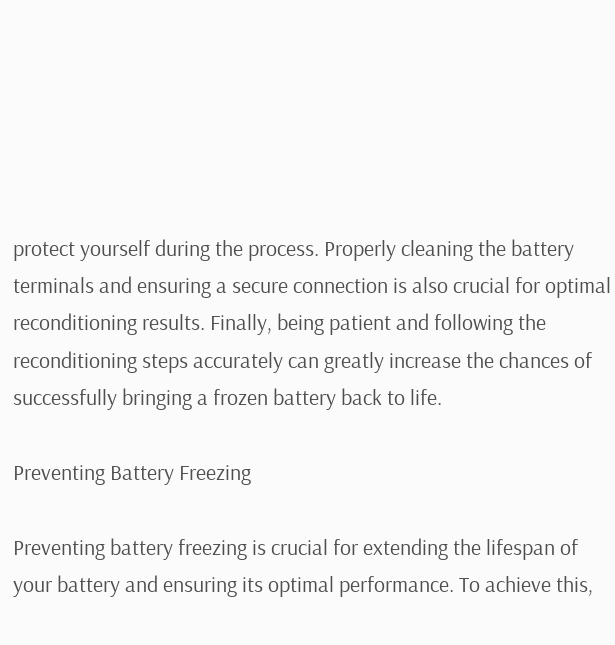protect yourself during the process. Properly cleaning the battery terminals and ensuring a secure connection is also crucial for optimal reconditioning results. Finally, being patient and following the reconditioning steps accurately can greatly increase the chances of successfully bringing a frozen battery back to life.

Preventing Battery Freezing

Preventing battery freezing is crucial for extending the lifespan of your battery and ensuring its optimal performance. To achieve this,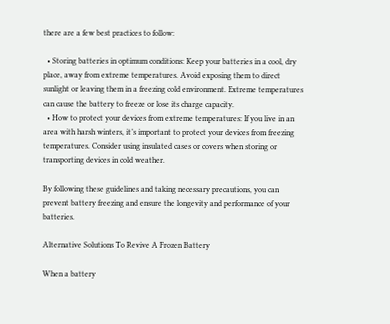there are a few best practices to follow:

  • Storing batteries in optimum conditions: Keep your batteries in a cool, dry place, away from extreme temperatures. Avoid exposing them to direct sunlight or leaving them in a freezing cold environment. Extreme temperatures can cause the battery to freeze or lose its charge capacity.
  • How to protect your devices from extreme temperatures: If you live in an area with harsh winters, it’s important to protect your devices from freezing temperatures. Consider using insulated cases or covers when storing or transporting devices in cold weather.

By following these guidelines and taking necessary precautions, you can prevent battery freezing and ensure the longevity and performance of your batteries.

Alternative Solutions To Revive A Frozen Battery

When a battery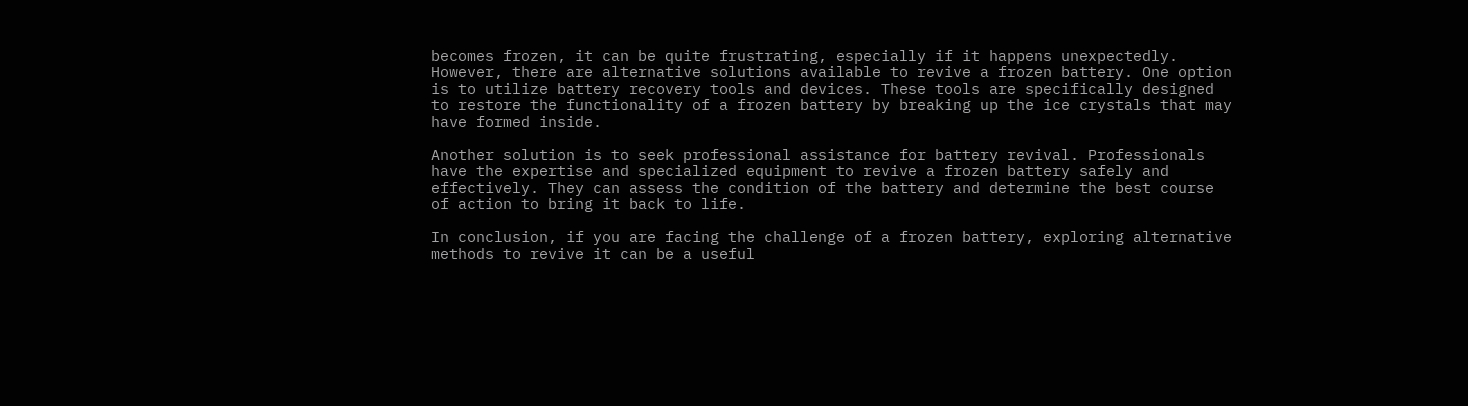becomes frozen, it can be quite frustrating, especially if it happens unexpectedly. However, there are alternative solutions available to revive a frozen battery. One option is to utilize battery recovery tools and devices. These tools are specifically designed to restore the functionality of a frozen battery by breaking up the ice crystals that may have formed inside.

Another solution is to seek professional assistance for battery revival. Professionals have the expertise and specialized equipment to revive a frozen battery safely and effectively. They can assess the condition of the battery and determine the best course of action to bring it back to life.

In conclusion, if you are facing the challenge of a frozen battery, exploring alternative methods to revive it can be a useful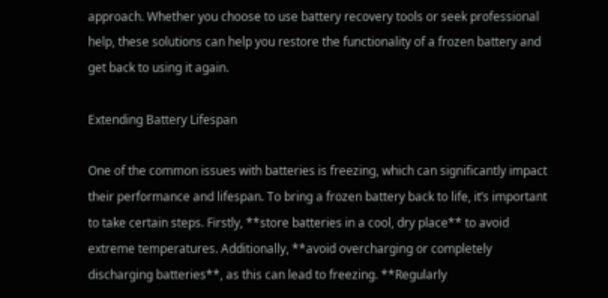approach. Whether you choose to use battery recovery tools or seek professional help, these solutions can help you restore the functionality of a frozen battery and get back to using it again.

Extending Battery Lifespan

One of the common issues with batteries is freezing, which can significantly impact their performance and lifespan. To bring a frozen battery back to life, it’s important to take certain steps. Firstly, **store batteries in a cool, dry place** to avoid extreme temperatures. Additionally, **avoid overcharging or completely discharging batteries**, as this can lead to freezing. **Regularly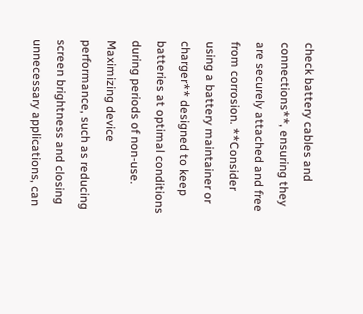check battery cables and connections**, ensuring they are securely attached and free from corrosion. **Consider using a battery maintainer or charger** designed to keep batteries at optimal conditions during periods of non-use. Maximizing device performance, such as reducing screen brightness and closing unnecessary applications, can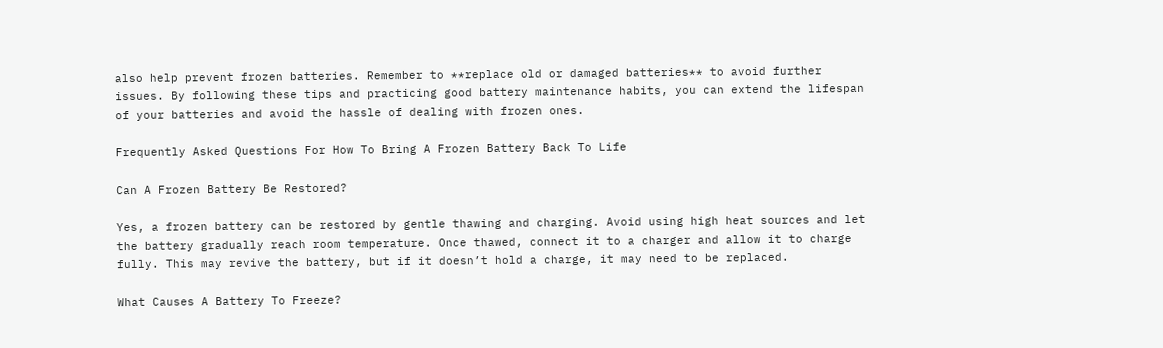also help prevent frozen batteries. Remember to **replace old or damaged batteries** to avoid further issues. By following these tips and practicing good battery maintenance habits, you can extend the lifespan of your batteries and avoid the hassle of dealing with frozen ones.

Frequently Asked Questions For How To Bring A Frozen Battery Back To Life

Can A Frozen Battery Be Restored?

Yes, a frozen battery can be restored by gentle thawing and charging. Avoid using high heat sources and let the battery gradually reach room temperature. Once thawed, connect it to a charger and allow it to charge fully. This may revive the battery, but if it doesn’t hold a charge, it may need to be replaced.

What Causes A Battery To Freeze?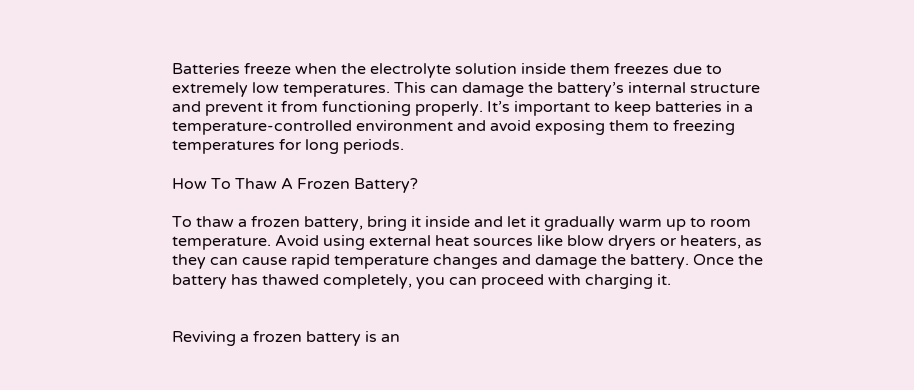Batteries freeze when the electrolyte solution inside them freezes due to extremely low temperatures. This can damage the battery’s internal structure and prevent it from functioning properly. It’s important to keep batteries in a temperature-controlled environment and avoid exposing them to freezing temperatures for long periods.

How To Thaw A Frozen Battery?

To thaw a frozen battery, bring it inside and let it gradually warm up to room temperature. Avoid using external heat sources like blow dryers or heaters, as they can cause rapid temperature changes and damage the battery. Once the battery has thawed completely, you can proceed with charging it.


Reviving a frozen battery is an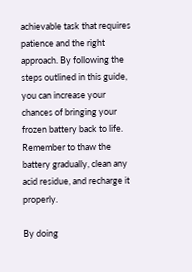achievable task that requires patience and the right approach. By following the steps outlined in this guide, you can increase your chances of bringing your frozen battery back to life. Remember to thaw the battery gradually, clean any acid residue, and recharge it properly.

By doing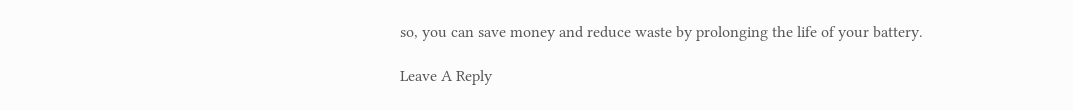so, you can save money and reduce waste by prolonging the life of your battery.

Leave A Reply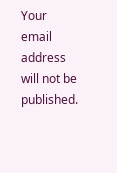Your email address will not be published.